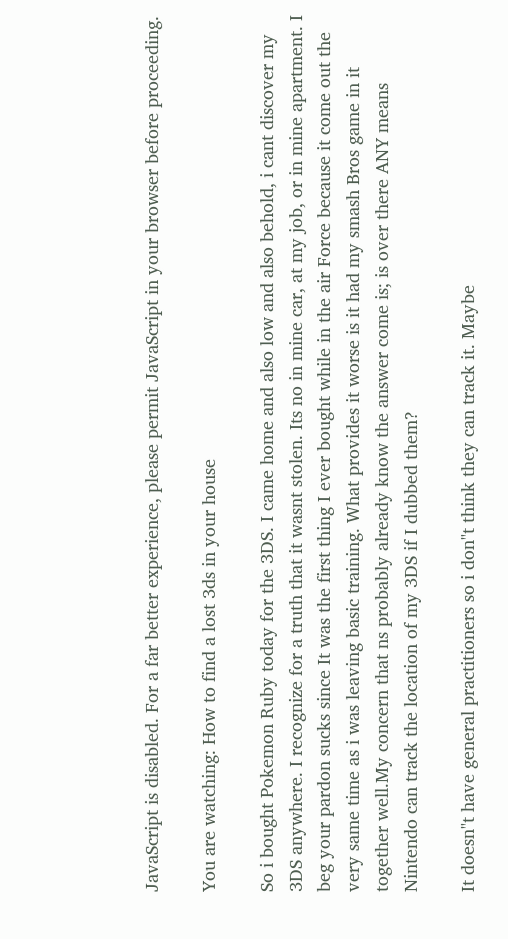JavaScript is disabled. For a far better experience, please permit JavaScript in your browser before proceeding.

You are watching: How to find a lost 3ds in your house

So i bought Pokemon Ruby today for the 3DS. I came home and also low and also behold, i cant discover my 3DS anywhere. I recognize for a truth that it wasnt stolen. Its no in mine car, at my job, or in mine apartment. I beg your pardon sucks since It was the first thing I ever bought while in the air Force because it come out the very same time as i was leaving basic training. What provides it worse is it had my smash Bros game in it together well.My concern that ns probably already know the answer come is; is over there ANY means Nintendo can track the location of my 3DS if I dubbed them?

It doesn"t have general practitioners so i don"t think they can track it. Maybe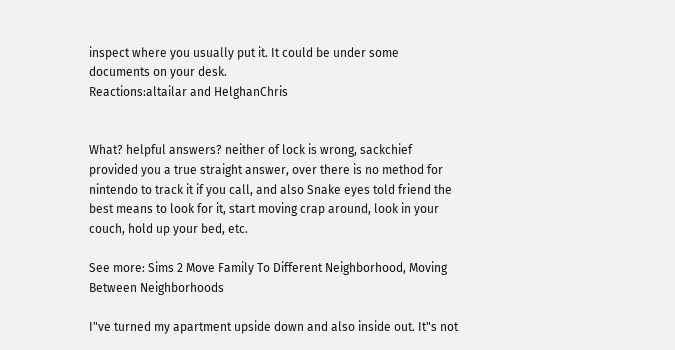inspect where you usually put it. It could be under some documents on your desk.
Reactions:altailar and HelghanChris


What? helpful answers? neither of lock is wrong, sackchief provided you a true straight answer, over there is no method for nintendo to track it if you call, and also Snake eyes told friend the best means to look for it, start moving crap around, look in your couch, hold up your bed, etc.

See more: Sims 2 Move Family To Different Neighborhood, Moving Between Neighborhoods

I"ve turned my apartment upside down and also inside out. It"s not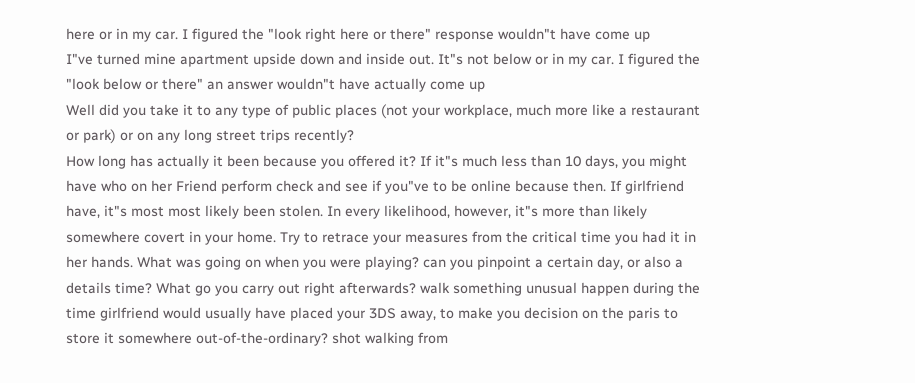here or in my car. I figured the "look right here or there" response wouldn"t have come up
I"ve turned mine apartment upside down and inside out. It"s not below or in my car. I figured the "look below or there" an answer wouldn"t have actually come up
Well did you take it to any type of public places (not your workplace, much more like a restaurant or park) or on any long street trips recently?
How long has actually it been because you offered it? If it"s much less than 10 days, you might have who on her Friend perform check and see if you"ve to be online because then. If girlfriend have, it"s most most likely been stolen. In every likelihood, however, it"s more than likely somewhere covert in your home. Try to retrace your measures from the critical time you had it in her hands. What was going on when you were playing? can you pinpoint a certain day, or also a details time? What go you carry out right afterwards? walk something unusual happen during the time girlfriend would usually have placed your 3DS away, to make you decision on the paris to store it somewhere out-of-the-ordinary? shot walking from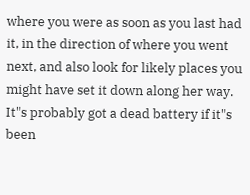where you were as soon as you last had it, in the direction of where you went next, and also look for likely places you might have set it down along her way. It"s probably got a dead battery if it"s been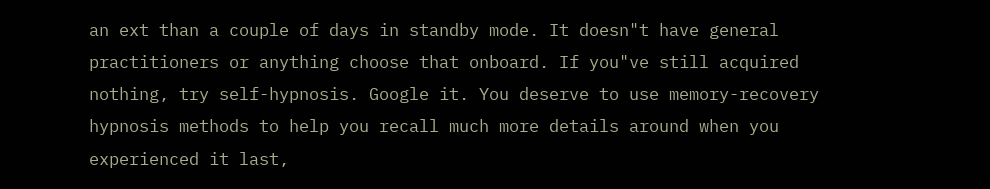an ext than a couple of days in standby mode. It doesn"t have general practitioners or anything choose that onboard. If you"ve still acquired nothing, try self-hypnosis. Google it. You deserve to use memory-recovery hypnosis methods to help you recall much more details around when you experienced it last,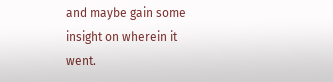and maybe gain some insight on wherein it went.